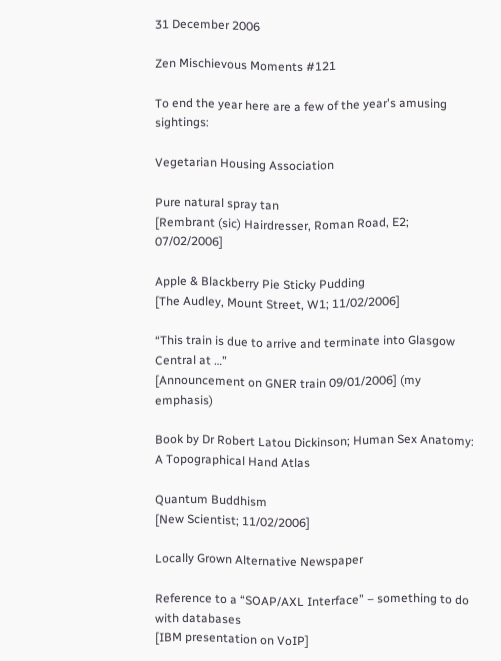31 December 2006

Zen Mischievous Moments #121

To end the year here are a few of the year's amusing sightings:

Vegetarian Housing Association

Pure natural spray tan
[Rembrant (sic) Hairdresser, Roman Road, E2; 07/02/2006]

Apple & Blackberry Pie Sticky Pudding
[The Audley, Mount Street, W1; 11/02/2006]

“This train is due to arrive and terminate into Glasgow Central at …”
[Announcement on GNER train 09/01/2006] (my emphasis)

Book by Dr Robert Latou Dickinson; Human Sex Anatomy: A Topographical Hand Atlas

Quantum Buddhism
[New Scientist; 11/02/2006]

Locally Grown Alternative Newspaper

Reference to a “SOAP/AXL Interface” – something to do with databases
[IBM presentation on VoIP]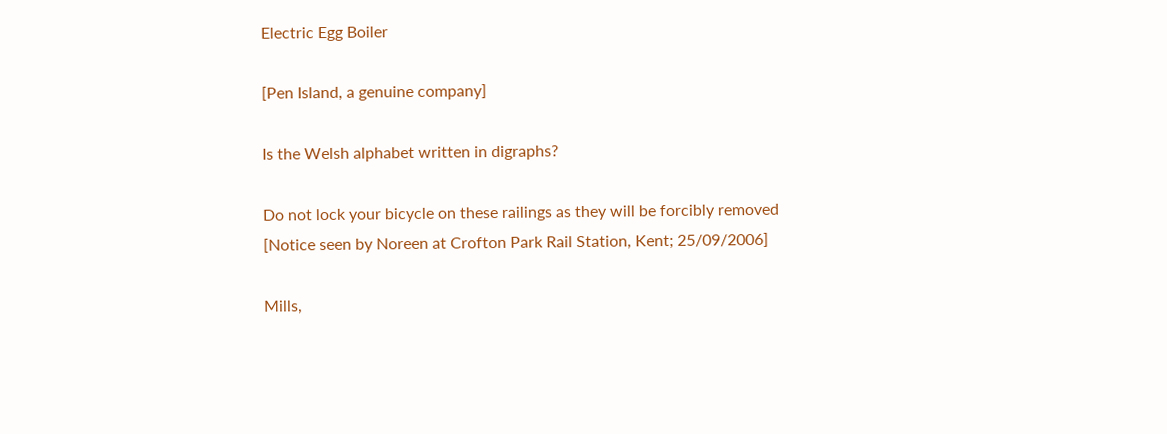Electric Egg Boiler

[Pen Island, a genuine company]

Is the Welsh alphabet written in digraphs?

Do not lock your bicycle on these railings as they will be forcibly removed
[Notice seen by Noreen at Crofton Park Rail Station, Kent; 25/09/2006]

Mills,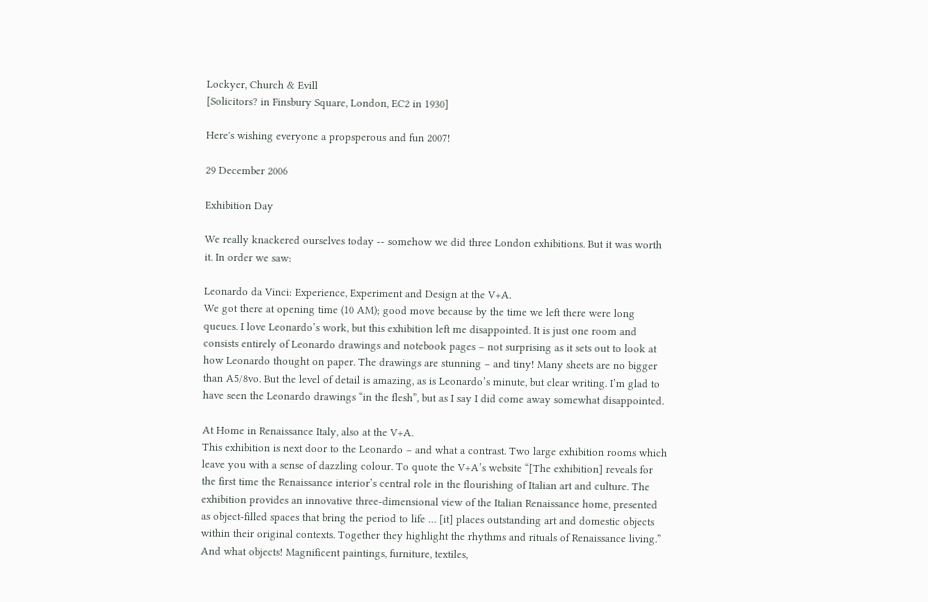Lockyer, Church & Evill
[Solicitors? in Finsbury Square, London, EC2 in 1930]

Here's wishing everyone a propsperous and fun 2007!

29 December 2006

Exhibition Day

We really knackered ourselves today -- somehow we did three London exhibitions. But it was worth it. In order we saw:

Leonardo da Vinci: Experience, Experiment and Design at the V+A.
We got there at opening time (10 AM); good move because by the time we left there were long queues. I love Leonardo’s work, but this exhibition left me disappointed. It is just one room and consists entirely of Leonardo drawings and notebook pages – not surprising as it sets out to look at how Leonardo thought on paper. The drawings are stunning – and tiny! Many sheets are no bigger than A5/8vo. But the level of detail is amazing, as is Leonardo’s minute, but clear writing. I’m glad to have seen the Leonardo drawings “in the flesh”, but as I say I did come away somewhat disappointed.

At Home in Renaissance Italy, also at the V+A.
This exhibition is next door to the Leonardo – and what a contrast. Two large exhibition rooms which leave you with a sense of dazzling colour. To quote the V+A’s website “[The exhibition] reveals for the first time the Renaissance interior’s central role in the flourishing of Italian art and culture. The exhibition provides an innovative three-dimensional view of the Italian Renaissance home, presented as object-filled spaces that bring the period to life … [it] places outstanding art and domestic objects within their original contexts. Together they highlight the rhythms and rituals of Renaissance living.” And what objects! Magnificent paintings, furniture, textiles,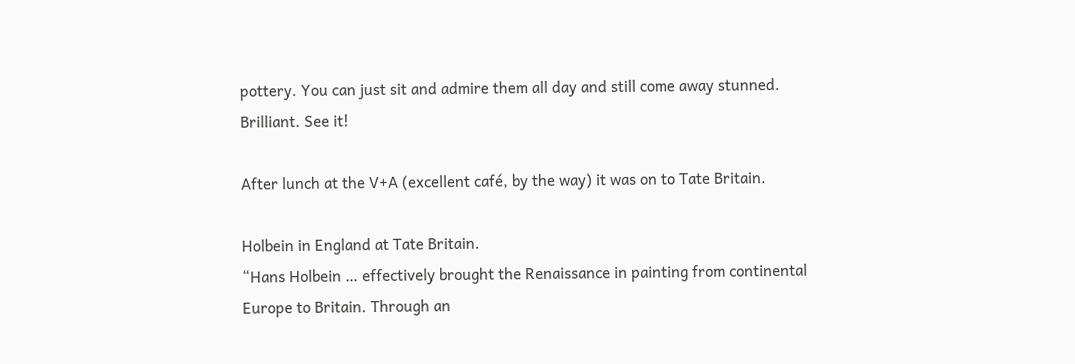pottery. You can just sit and admire them all day and still come away stunned. Brilliant. See it!

After lunch at the V+A (excellent café, by the way) it was on to Tate Britain.

Holbein in England at Tate Britain.
“Hans Holbein … effectively brought the Renaissance in painting from continental Europe to Britain. Through an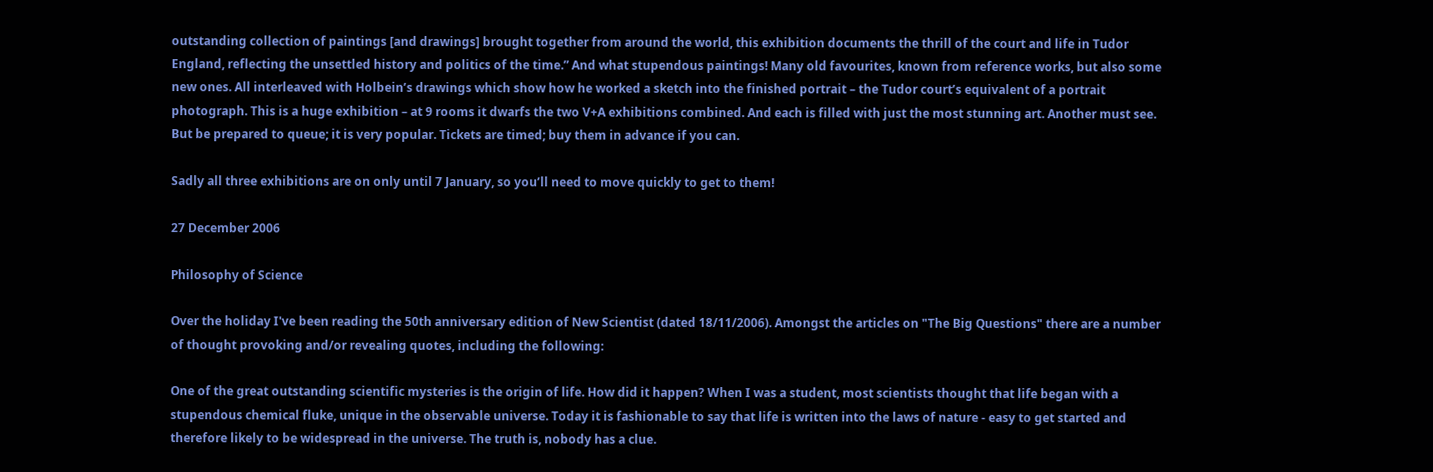outstanding collection of paintings [and drawings] brought together from around the world, this exhibition documents the thrill of the court and life in Tudor England, reflecting the unsettled history and politics of the time.” And what stupendous paintings! Many old favourites, known from reference works, but also some new ones. All interleaved with Holbein’s drawings which show how he worked a sketch into the finished portrait – the Tudor court’s equivalent of a portrait photograph. This is a huge exhibition – at 9 rooms it dwarfs the two V+A exhibitions combined. And each is filled with just the most stunning art. Another must see. But be prepared to queue; it is very popular. Tickets are timed; buy them in advance if you can.

Sadly all three exhibitions are on only until 7 January, so you’ll need to move quickly to get to them!

27 December 2006

Philosophy of Science

Over the holiday I've been reading the 50th anniversary edition of New Scientist (dated 18/11/2006). Amongst the articles on "The Big Questions" there are a number of thought provoking and/or revealing quotes, including the following:

One of the great outstanding scientific mysteries is the origin of life. How did it happen? When I was a student, most scientists thought that life began with a stupendous chemical fluke, unique in the observable universe. Today it is fashionable to say that life is written into the laws of nature - easy to get started and therefore likely to be widespread in the universe. The truth is, nobody has a clue.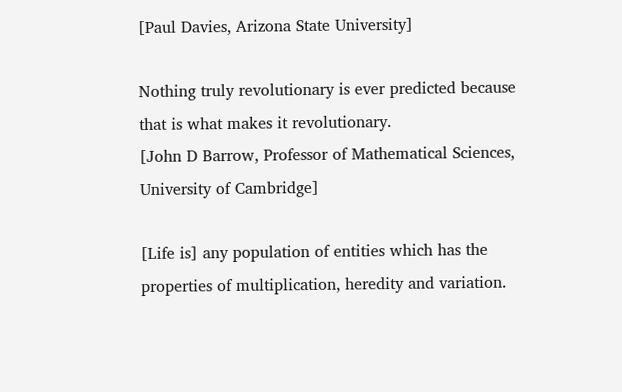[Paul Davies, Arizona State University]

Nothing truly revolutionary is ever predicted because that is what makes it revolutionary.
[John D Barrow, Professor of Mathematical Sciences, University of Cambridge]

[Life is] any population of entities which has the properties of multiplication, heredity and variation.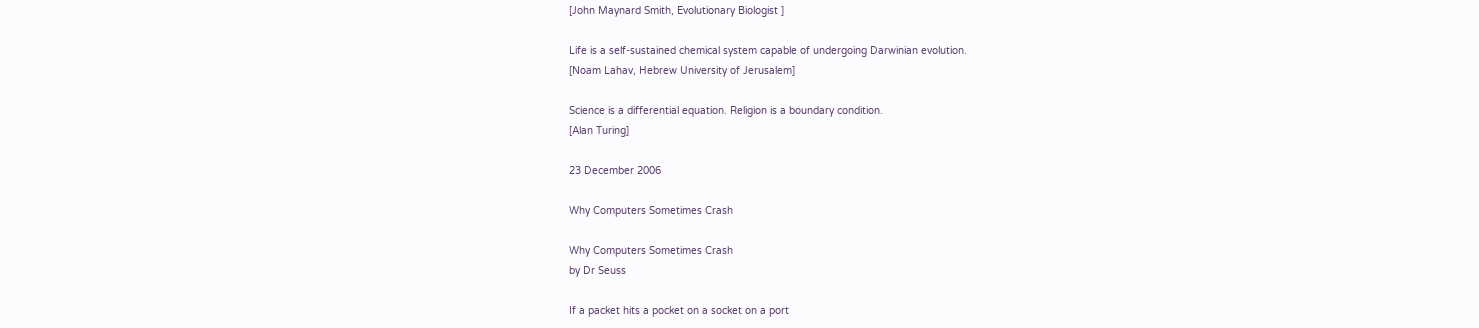[John Maynard Smith, Evolutionary Biologist ]

Life is a self-sustained chemical system capable of undergoing Darwinian evolution.
[Noam Lahav, Hebrew University of Jerusalem]

Science is a differential equation. Religion is a boundary condition.
[Alan Turing]

23 December 2006

Why Computers Sometimes Crash

Why Computers Sometimes Crash
by Dr Seuss

If a packet hits a pocket on a socket on a port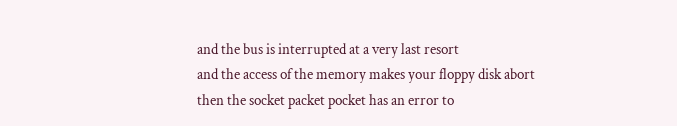and the bus is interrupted at a very last resort
and the access of the memory makes your floppy disk abort
then the socket packet pocket has an error to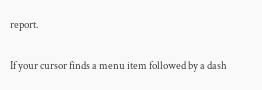report.

If your cursor finds a menu item followed by a dash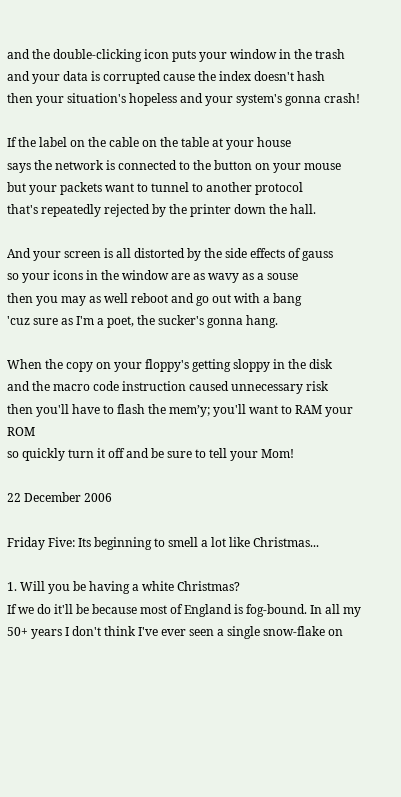and the double-clicking icon puts your window in the trash
and your data is corrupted cause the index doesn't hash
then your situation's hopeless and your system's gonna crash!

If the label on the cable on the table at your house
says the network is connected to the button on your mouse
but your packets want to tunnel to another protocol
that's repeatedly rejected by the printer down the hall.

And your screen is all distorted by the side effects of gauss
so your icons in the window are as wavy as a souse
then you may as well reboot and go out with a bang
'cuz sure as I'm a poet, the sucker's gonna hang.

When the copy on your floppy's getting sloppy in the disk
and the macro code instruction caused unnecessary risk
then you'll have to flash the mem’y; you'll want to RAM your ROM
so quickly turn it off and be sure to tell your Mom!

22 December 2006

Friday Five: Its beginning to smell a lot like Christmas...

1. Will you be having a white Christmas?
If we do it'll be because most of England is fog-bound. In all my 50+ years I don't think I've ever seen a single snow-flake on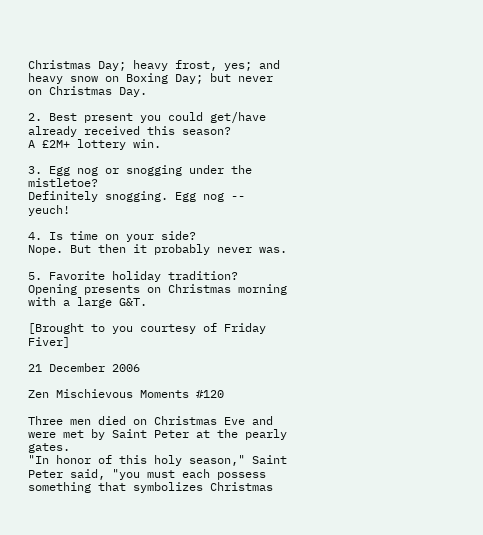Christmas Day; heavy frost, yes; and heavy snow on Boxing Day; but never on Christmas Day.

2. Best present you could get/have already received this season?
A £2M+ lottery win.

3. Egg nog or snogging under the mistletoe?
Definitely snogging. Egg nog -- yeuch!

4. Is time on your side?
Nope. But then it probably never was.

5. Favorite holiday tradition?
Opening presents on Christmas morning with a large G&T.

[Brought to you courtesy of Friday Fiver]

21 December 2006

Zen Mischievous Moments #120

Three men died on Christmas Eve and were met by Saint Peter at the pearly gates.
"In honor of this holy season," Saint Peter said, "you must each possess something that symbolizes Christmas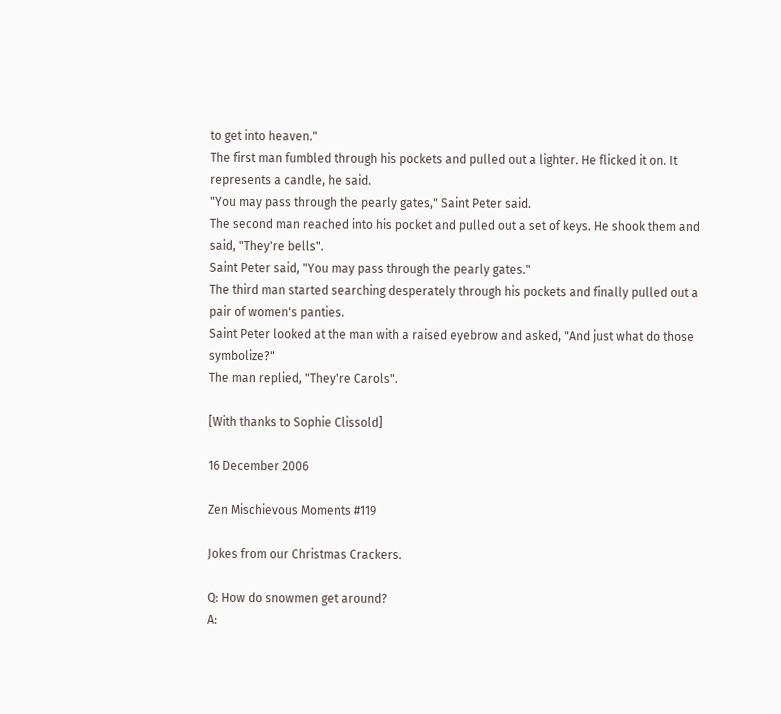to get into heaven."
The first man fumbled through his pockets and pulled out a lighter. He flicked it on. It represents a candle, he said.
"You may pass through the pearly gates," Saint Peter said.
The second man reached into his pocket and pulled out a set of keys. He shook them and said, "They're bells".
Saint Peter said, "You may pass through the pearly gates."
The third man started searching desperately through his pockets and finally pulled out a pair of women's panties.
Saint Peter looked at the man with a raised eyebrow and asked, "And just what do those symbolize?"
The man replied, "They're Carols".

[With thanks to Sophie Clissold]

16 December 2006

Zen Mischievous Moments #119

Jokes from our Christmas Crackers.

Q: How do snowmen get around?
A: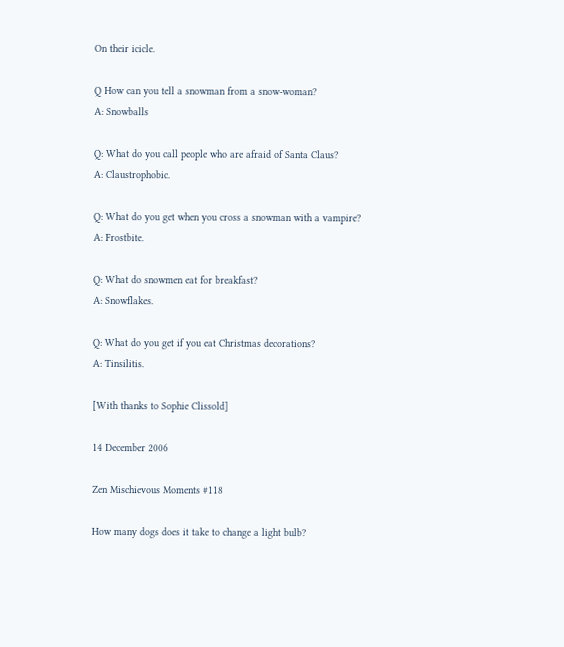On their icicle.

Q How can you tell a snowman from a snow-woman?
A: Snowballs

Q: What do you call people who are afraid of Santa Claus?
A: Claustrophobic.

Q: What do you get when you cross a snowman with a vampire?
A: Frostbite.

Q: What do snowmen eat for breakfast?
A: Snowflakes.

Q: What do you get if you eat Christmas decorations?
A: Tinsilitis.

[With thanks to Sophie Clissold]

14 December 2006

Zen Mischievous Moments #118

How many dogs does it take to change a light bulb?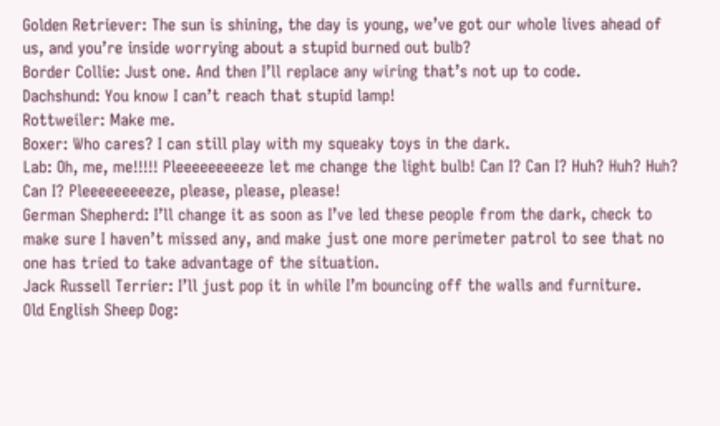Golden Retriever: The sun is shining, the day is young, we’ve got our whole lives ahead of us, and you’re inside worrying about a stupid burned out bulb?
Border Collie: Just one. And then I’ll replace any wiring that’s not up to code.
Dachshund: You know I can’t reach that stupid lamp!
Rottweiler: Make me.
Boxer: Who cares? I can still play with my squeaky toys in the dark.
Lab: Oh, me, me!!!!! Pleeeeeeeeeze let me change the light bulb! Can I? Can I? Huh? Huh? Huh? Can I? Pleeeeeeeeeze, please, please, please!
German Shepherd: I’ll change it as soon as I’ve led these people from the dark, check to make sure I haven’t missed any, and make just one more perimeter patrol to see that no one has tried to take advantage of the situation.
Jack Russell Terrier: I’ll just pop it in while I’m bouncing off the walls and furniture.
Old English Sheep Dog: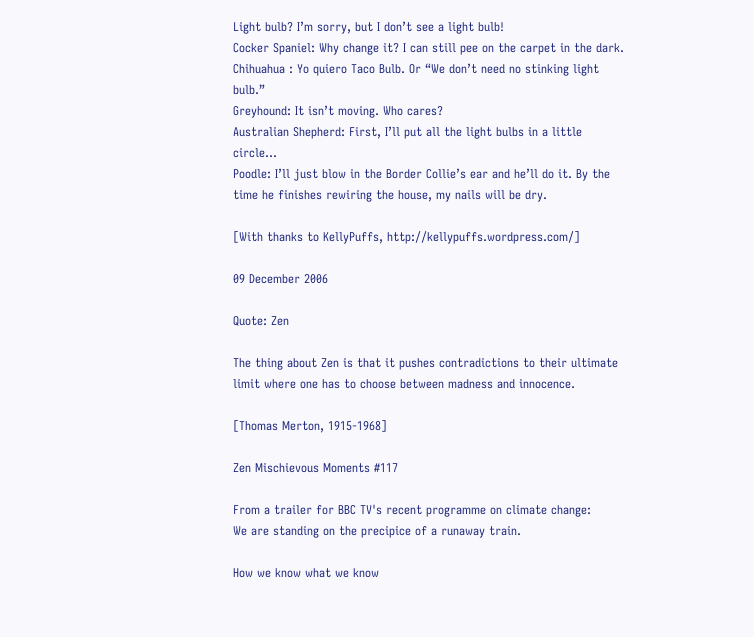Light bulb? I’m sorry, but I don’t see a light bulb!
Cocker Spaniel: Why change it? I can still pee on the carpet in the dark.
Chihuahua : Yo quiero Taco Bulb. Or “We don’t need no stinking light bulb.”
Greyhound: It isn’t moving. Who cares?
Australian Shepherd: First, I’ll put all the light bulbs in a little circle…
Poodle: I’ll just blow in the Border Collie’s ear and he’ll do it. By the time he finishes rewiring the house, my nails will be dry.

[With thanks to KellyPuffs, http://kellypuffs.wordpress.com/]

09 December 2006

Quote: Zen

The thing about Zen is that it pushes contradictions to their ultimate limit where one has to choose between madness and innocence.

[Thomas Merton, 1915-1968]

Zen Mischievous Moments #117

From a trailer for BBC TV's recent programme on climate change:
We are standing on the precipice of a runaway train.

How we know what we know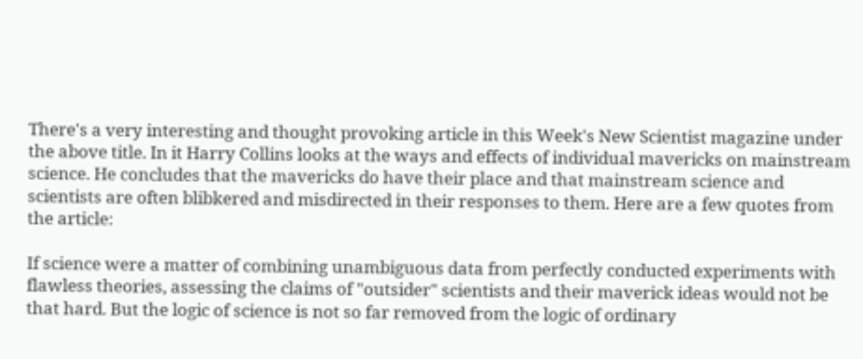There's a very interesting and thought provoking article in this Week's New Scientist magazine under the above title. In it Harry Collins looks at the ways and effects of individual mavericks on mainstream science. He concludes that the mavericks do have their place and that mainstream science and scientists are often blibkered and misdirected in their responses to them. Here are a few quotes from the article:

If science were a matter of combining unambiguous data from perfectly conducted experiments with flawless theories, assessing the claims of "outsider" scientists and their maverick ideas would not be that hard. But the logic of science is not so far removed from the logic of ordinary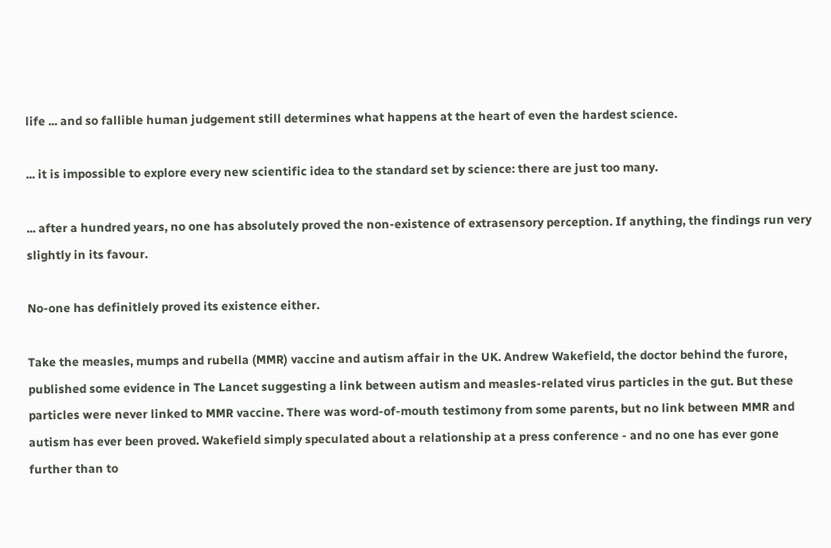life ... and so fallible human judgement still determines what happens at the heart of even the hardest science.

... it is impossible to explore every new scientific idea to the standard set by science: there are just too many.

... after a hundred years, no one has absolutely proved the non-existence of extrasensory perception. If anything, the findings run very slightly in its favour.

No-one has definitlely proved its existence either.

Take the measles, mumps and rubella (MMR) vaccine and autism affair in the UK. Andrew Wakefield, the doctor behind the furore, published some evidence in The Lancet suggesting a link between autism and measles-related virus particles in the gut. But these particles were never linked to MMR vaccine. There was word-of-mouth testimony from some parents, but no link between MMR and autism has ever been proved. Wakefield simply speculated about a relationship at a press conference - and no one has ever gone further than to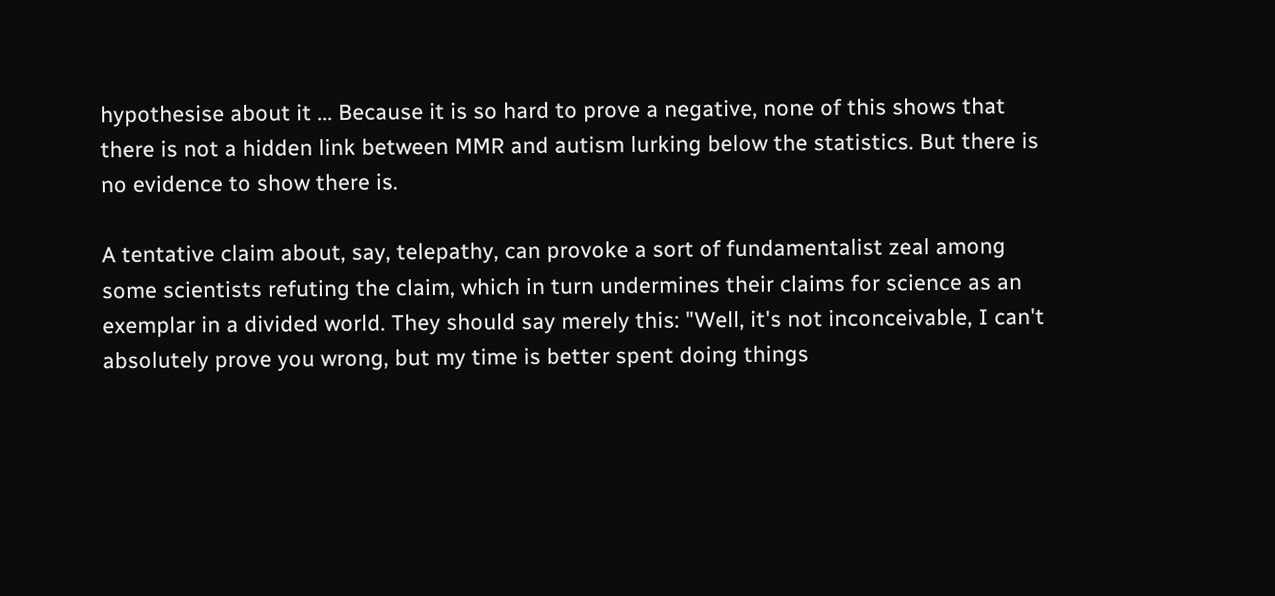hypothesise about it ... Because it is so hard to prove a negative, none of this shows that there is not a hidden link between MMR and autism lurking below the statistics. But there is no evidence to show there is.

A tentative claim about, say, telepathy, can provoke a sort of fundamentalist zeal among some scientists refuting the claim, which in turn undermines their claims for science as an exemplar in a divided world. They should say merely this: "Well, it's not inconceivable, I can't absolutely prove you wrong, but my time is better spent doing things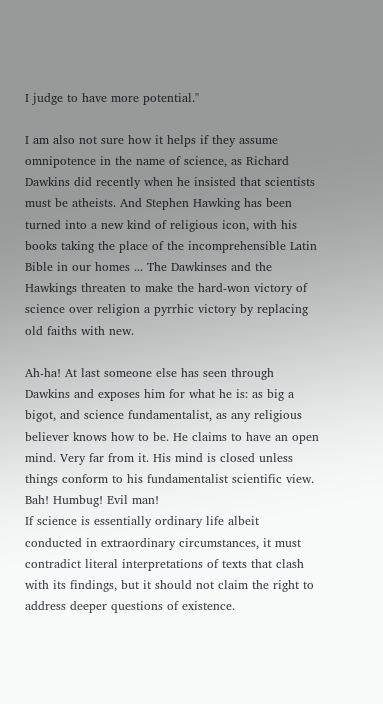I judge to have more potential."

I am also not sure how it helps if they assume omnipotence in the name of science, as Richard Dawkins did recently when he insisted that scientists must be atheists. And Stephen Hawking has been turned into a new kind of religious icon, with his books taking the place of the incomprehensible Latin Bible in our homes ... The Dawkinses and the Hawkings threaten to make the hard-won victory of science over religion a pyrrhic victory by replacing old faiths with new.

Ah-ha! At last someone else has seen through Dawkins and exposes him for what he is: as big a bigot, and science fundamentalist, as any religious believer knows how to be. He claims to have an open mind. Very far from it. His mind is closed unless things conform to his fundamentalist scientific view. Bah! Humbug! Evil man!
If science is essentially ordinary life albeit conducted in extraordinary circumstances, it must contradict literal interpretations of texts that clash with its findings, but it should not claim the right to address deeper questions of existence.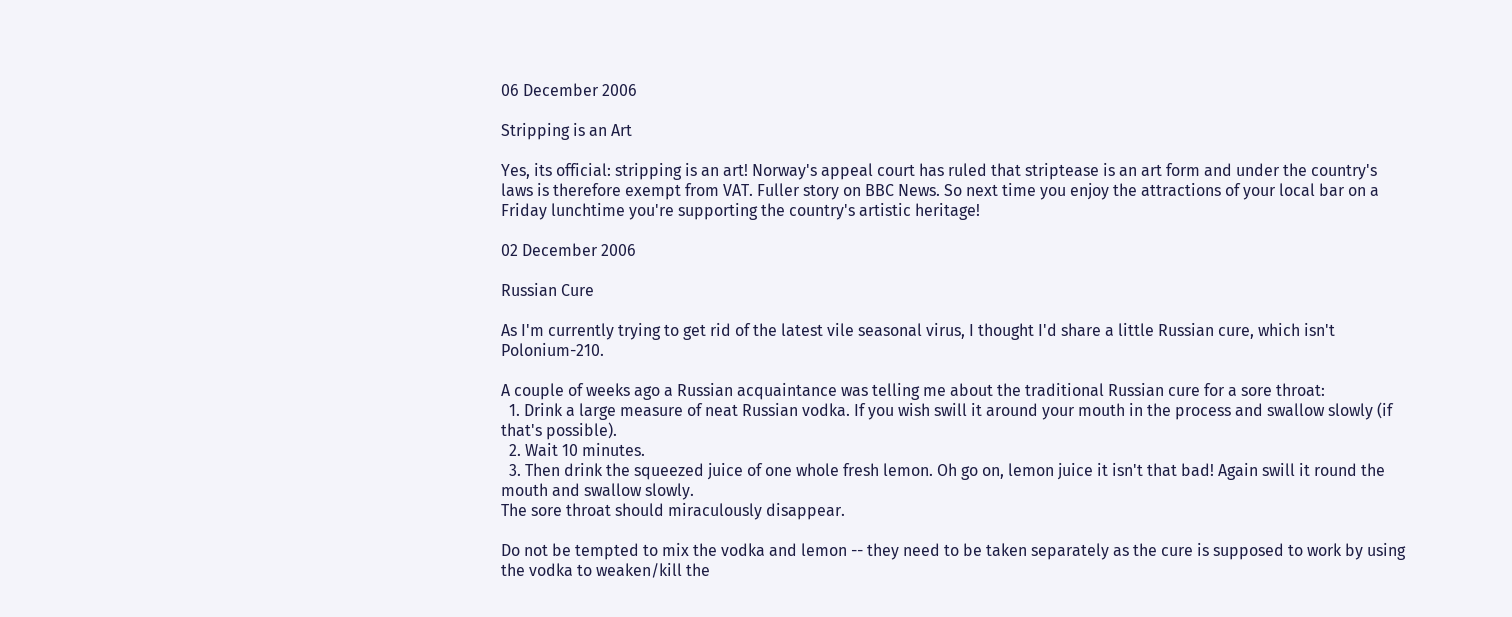06 December 2006

Stripping is an Art

Yes, its official: stripping is an art! Norway's appeal court has ruled that striptease is an art form and under the country's laws is therefore exempt from VAT. Fuller story on BBC News. So next time you enjoy the attractions of your local bar on a Friday lunchtime you're supporting the country's artistic heritage!

02 December 2006

Russian Cure

As I'm currently trying to get rid of the latest vile seasonal virus, I thought I'd share a little Russian cure, which isn't Polonium-210.

A couple of weeks ago a Russian acquaintance was telling me about the traditional Russian cure for a sore throat:
  1. Drink a large measure of neat Russian vodka. If you wish swill it around your mouth in the process and swallow slowly (if that's possible).
  2. Wait 10 minutes.
  3. Then drink the squeezed juice of one whole fresh lemon. Oh go on, lemon juice it isn't that bad! Again swill it round the mouth and swallow slowly.
The sore throat should miraculously disappear.

Do not be tempted to mix the vodka and lemon -- they need to be taken separately as the cure is supposed to work by using the vodka to weaken/kill the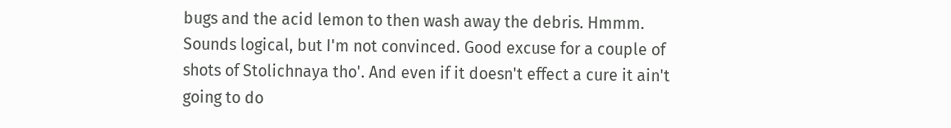bugs and the acid lemon to then wash away the debris. Hmmm. Sounds logical, but I'm not convinced. Good excuse for a couple of shots of Stolichnaya tho'. And even if it doesn't effect a cure it ain't going to do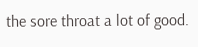the sore throat a lot of good.